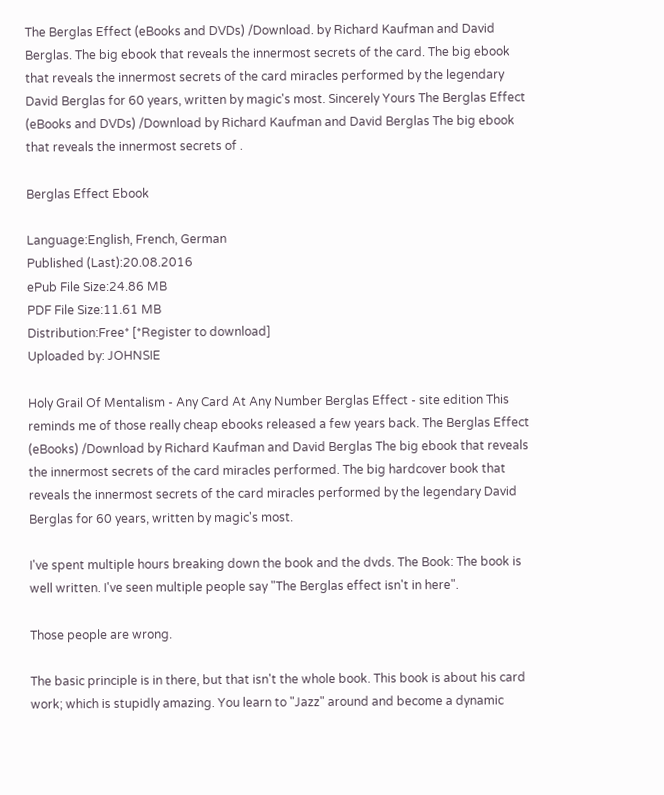The Berglas Effect (eBooks and DVDs) /Download. by Richard Kaufman and David Berglas. The big ebook that reveals the innermost secrets of the card. The big ebook that reveals the innermost secrets of the card miracles performed by the legendary David Berglas for 60 years, written by magic's most. Sincerely Yours The Berglas Effect (eBooks and DVDs) /Download by Richard Kaufman and David Berglas The big ebook that reveals the innermost secrets of .

Berglas Effect Ebook

Language:English, French, German
Published (Last):20.08.2016
ePub File Size:24.86 MB
PDF File Size:11.61 MB
Distribution:Free* [*Register to download]
Uploaded by: JOHNSIE

Holy Grail Of Mentalism - Any Card At Any Number Berglas Effect - site edition This reminds me of those really cheap ebooks released a few years back. The Berglas Effect (eBooks) /Download by Richard Kaufman and David Berglas The big ebook that reveals the innermost secrets of the card miracles performed. The big hardcover book that reveals the innermost secrets of the card miracles performed by the legendary David Berglas for 60 years, written by magic's most.

I've spent multiple hours breaking down the book and the dvds. The Book: The book is well written. I've seen multiple people say "The Berglas effect isn't in here".

Those people are wrong.

The basic principle is in there, but that isn't the whole book. This book is about his card work; which is stupidly amazing. You learn to "Jazz" around and become a dynamic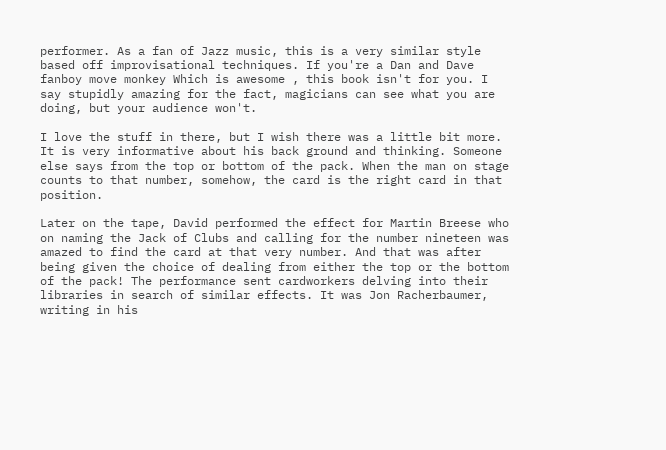performer. As a fan of Jazz music, this is a very similar style based off improvisational techniques. If you're a Dan and Dave fanboy move monkey Which is awesome , this book isn't for you. I say stupidly amazing for the fact, magicians can see what you are doing, but your audience won't.

I love the stuff in there, but I wish there was a little bit more. It is very informative about his back ground and thinking. Someone else says from the top or bottom of the pack. When the man on stage counts to that number, somehow, the card is the right card in that position.

Later on the tape, David performed the effect for Martin Breese who on naming the Jack of Clubs and calling for the number nineteen was amazed to find the card at that very number. And that was after being given the choice of dealing from either the top or the bottom of the pack! The performance sent cardworkers delving into their libraries in search of similar effects. It was Jon Racherbaumer, writing in his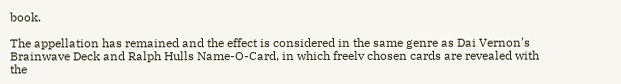book.

The appellation has remained and the effect is considered in the same genre as Dai Vernon's Brainwave Deck and Ralph Hulls Name-O-Card, in which freelv chosen cards are revealed with the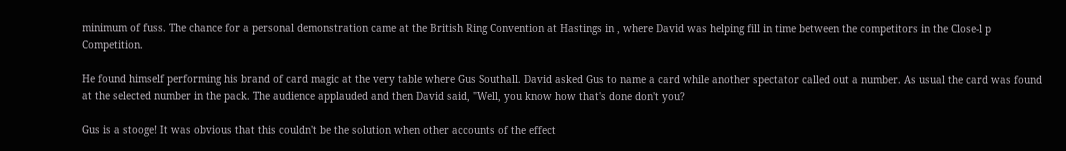minimum of fuss. The chance for a personal demonstration came at the British Ring Convention at Hastings in , where David was helping fill in time between the competitors in the Close-l p Competition.

He found himself performing his brand of card magic at the very table where Gus Southall. David asked Gus to name a card while another spectator called out a number. As usual the card was found at the selected number in the pack. The audience applauded and then David said, "Well, you know how that's done don't you?

Gus is a stooge! It was obvious that this couldn't be the solution when other accounts of the effect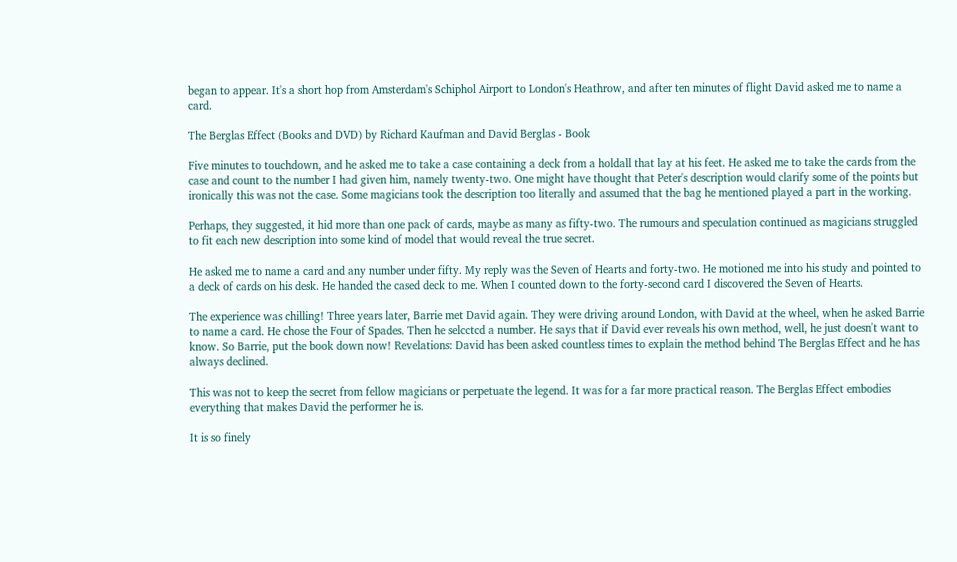began to appear. It's a short hop from Amsterdam's Schiphol Airport to London's Heathrow, and after ten minutes of flight David asked me to name a card.

The Berglas Effect (Books and DVD) by Richard Kaufman and David Berglas - Book

Five minutes to touchdown, and he asked me to take a case containing a deck from a holdall that lay at his feet. He asked me to take the cards from the case and count to the number I had given him, namely twenty-two. One might have thought that Peter's description would clarify some of the points but ironically this was not the case. Some magicians took the description too literally and assumed that the bag he mentioned played a part in the working.

Perhaps, they suggested, it hid more than one pack of cards, maybe as many as fifty-two. The rumours and speculation continued as magicians struggled to fit each new description into some kind of model that would reveal the true secret.

He asked me to name a card and any number under fifty. My reply was the Seven of Hearts and forty-two. He motioned me into his study and pointed to a deck of cards on his desk. He handed the cased deck to me. When I counted down to the forty-second card I discovered the Seven of Hearts.

The experience was chilling! Three years later, Barrie met David again. They were driving around London, with David at the wheel, when he asked Barrie to name a card. He chose the Four of Spades. Then he selcctcd a number. He says that if David ever reveals his own method, well, he just doesn't want to know. So Barrie, put the book down now! Revelations: David has been asked countless times to explain the method behind The Berglas Effect and he has always declined.

This was not to keep the secret from fellow magicians or perpetuate the legend. It was for a far more practical reason. The Berglas Effect embodies everything that makes David the performer he is.

It is so finely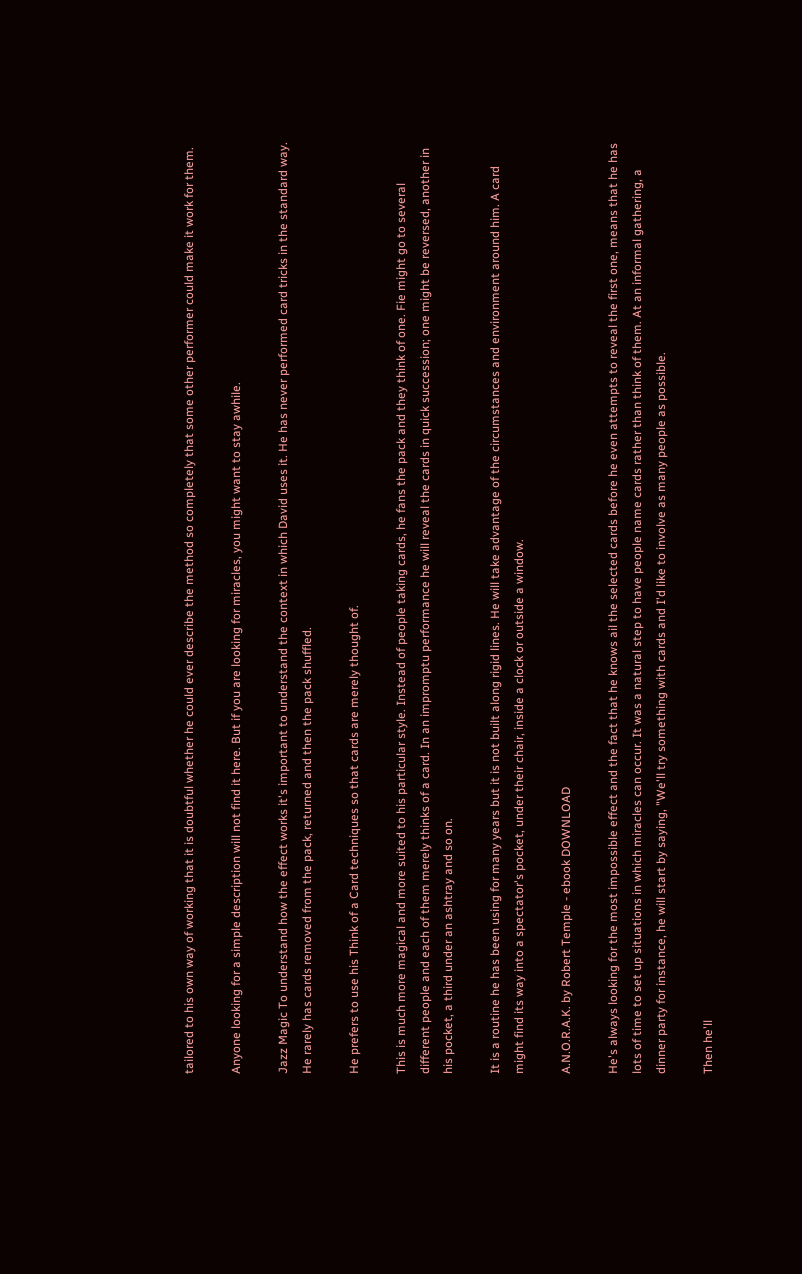tailored to his own way of working that it is doubtful whether he could ever describe the method so completely that some other performer could make it work for them.

Anyone looking for a simple description will not find it here. But if you are looking for miracles, you might want to stay awhile.

Jazz Magic To understand how the effect works it's important to understand the context in which David uses it. He has never performed card tricks in the standard way. He rarely has cards removed from the pack, returned and then the pack shuffled.

He prefers to use his Think of a Card techniques so that cards are merely thought of.

This is much more magical and more suited to his particular style. Instead of people taking cards, he fans the pack and they think of one. Fie might go to several different people and each of them merely thinks of a card. In an impromptu performance he will reveal the cards in quick succession; one might be reversed, another in his pocket, a third under an ashtray and so on.

It is a routine he has been using for many years but it is not built along rigid lines. He will take advantage of the circumstances and environment around him. A card might find its way into a spectator's pocket, under their chair, inside a clock or outside a window.

A.N.O.R.A.K. by Robert Temple - ebook DOWNLOAD

He's always looking for the most impossible effect and the fact that he knows ail the selected cards before he even attempts to reveal the first one, means that he has lots of time to set up situations in which miracles can occur. It was a natural step to have people name cards rather than think of them. At an informal gathering, a dinner party for instance, he will start by saying, "We'll try something with cards and I'd like to involve as many people as possible.

Then he'll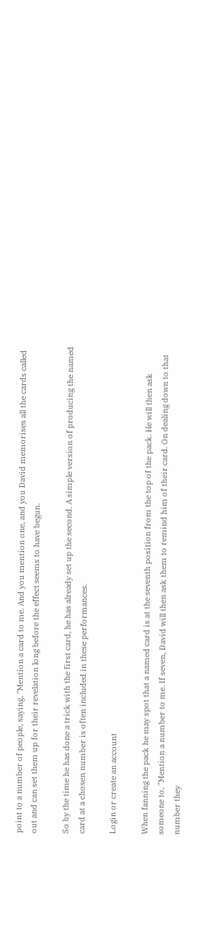point to a number of people, saying, "Mention a card to me. And you mention one, and you David memorises all the cards called out and can set them up for their revelation long before the effect seems to have begun.

So by the time he has done a trick with the first card, he has already set up the second. A simple version of producing the named card at a chosen number is often included in these performances.

Login or create an account

When fanning the pack he may spot that a named card is at the seventh position from the top of the pack. He will then ask someone to, "Mention a number to me. If seven, David will then ask them to remind him of their card. On dealing down to that number they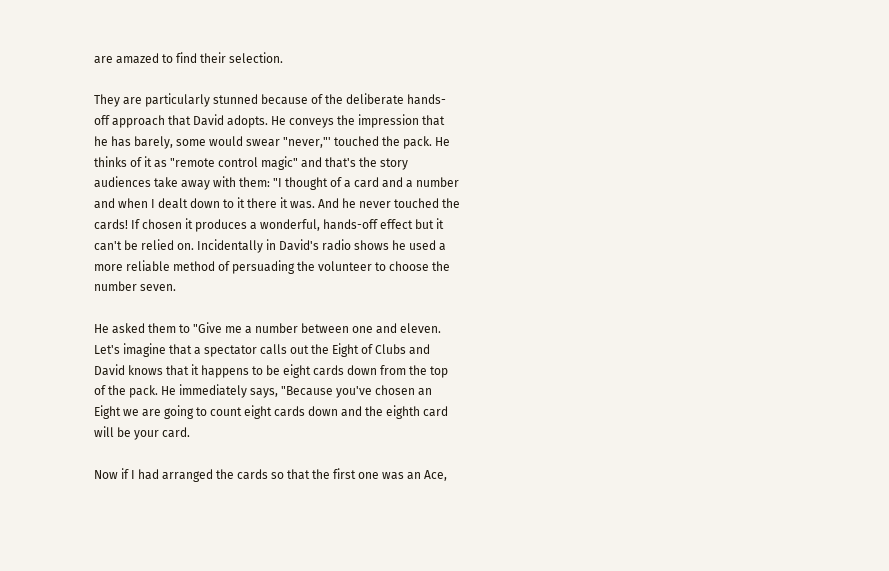are amazed to find their selection.

They are particularly stunned because of the deliberate hands-off approach that David adopts. He conveys the impression that he has barely, some would swear "never,"' touched the pack. He thinks of it as "remote control magic" and that's the story audiences take away with them: "I thought of a card and a number and when I dealt down to it there it was. And he never touched the cards! If chosen it produces a wonderful, hands-off effect but it can't be relied on. Incidentally in David's radio shows he used a more reliable method of persuading the volunteer to choose the number seven.

He asked them to "Give me a number between one and eleven. Let's imagine that a spectator calls out the Eight of Clubs and David knows that it happens to be eight cards down from the top of the pack. He immediately says, "Because you've chosen an Eight we are going to count eight cards down and the eighth card will be your card.

Now if I had arranged the cards so that the first one was an Ace,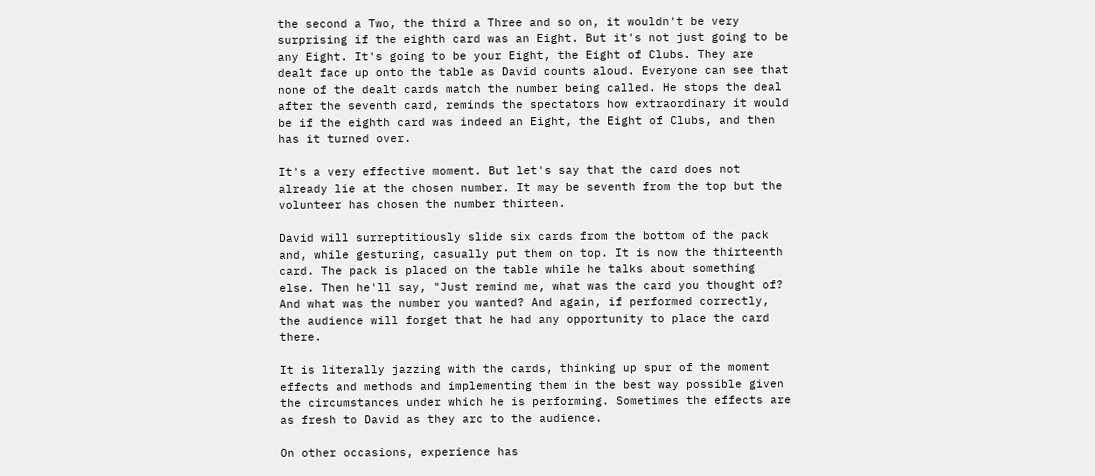the second a Two, the third a Three and so on, it wouldn't be very surprising if the eighth card was an Eight. But it's not just going to be any Eight. It's going to be your Eight, the Eight of Clubs. They are dealt face up onto the table as David counts aloud. Everyone can see that none of the dealt cards match the number being called. He stops the deal after the seventh card, reminds the spectators how extraordinary it would be if the eighth card was indeed an Eight, the Eight of Clubs, and then has it turned over.

It's a very effective moment. But let's say that the card does not already lie at the chosen number. It may be seventh from the top but the volunteer has chosen the number thirteen.

David will surreptitiously slide six cards from the bottom of the pack and, while gesturing, casually put them on top. It is now the thirteenth card. The pack is placed on the table while he talks about something else. Then he'll say, "Just remind me, what was the card you thought of? And what was the number you wanted? And again, if performed correctly, the audience will forget that he had any opportunity to place the card there.

It is literally jazzing with the cards, thinking up spur of the moment effects and methods and implementing them in the best way possible given the circumstances under which he is performing. Sometimes the effects are as fresh to David as they arc to the audience.

On other occasions, experience has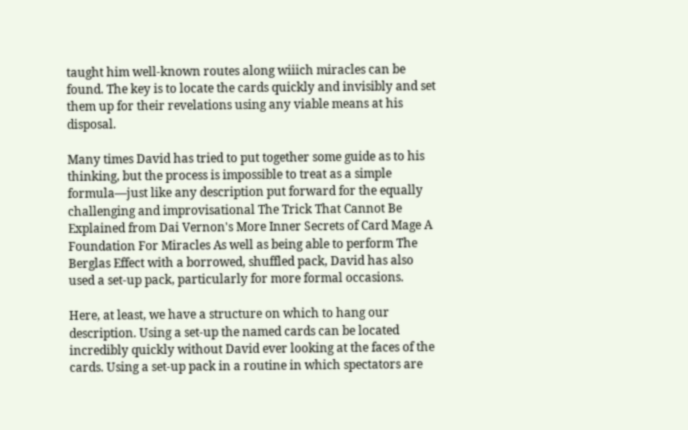taught him well-known routes along wiiich miracles can be found. The key is to locate the cards quickly and invisibly and set them up for their revelations using any viable means at his disposal.

Many times David has tried to put together some guide as to his thinking, but the process is impossible to treat as a simple formula—just like any description put forward for the equally challenging and improvisational The Trick That Cannot Be Explained from Dai Vernon's More Inner Secrets of Card Mage A Foundation For Miracles As well as being able to perform The Berglas Effect with a borrowed, shuffled pack, David has also used a set-up pack, particularly for more formal occasions.

Here, at least, we have a structure on which to hang our description. Using a set-up the named cards can be located incredibly quickly without David ever looking at the faces of the cards. Using a set-up pack in a routine in which spectators are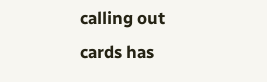calling out cards has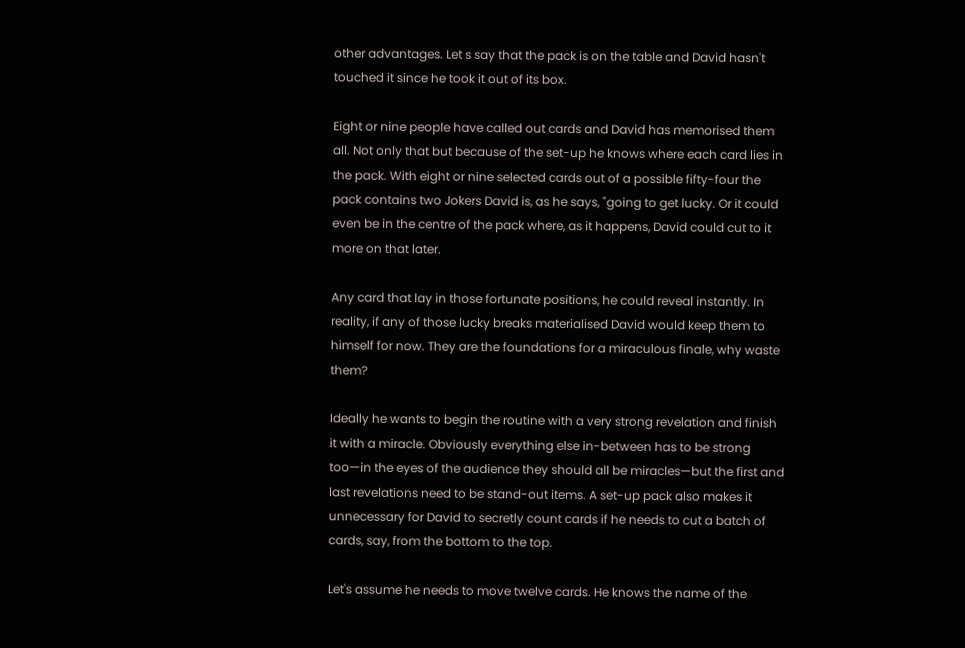other advantages. Let s say that the pack is on the table and David hasn't touched it since he took it out of its box.

Eight or nine people have called out cards and David has memorised them all. Not only that but because of the set-up he knows where each card lies in the pack. With eight or nine selected cards out of a possible fifty-four the pack contains two Jokers David is, as he says, "going to get lucky. Or it could even be in the centre of the pack where, as it happens, David could cut to it more on that later.

Any card that lay in those fortunate positions, he could reveal instantly. In reality, if any of those lucky breaks materialised David would keep them to himself for now. They are the foundations for a miraculous finale, why waste them?

Ideally he wants to begin the routine with a very strong revelation and finish it with a miracle. Obviously everything else in-between has to be strong too—in the eyes of the audience they should all be miracles—but the first and last revelations need to be stand-out items. A set-up pack also makes it unnecessary for David to secretly count cards if he needs to cut a batch of cards, say, from the bottom to the top.

Let's assume he needs to move twelve cards. He knows the name of the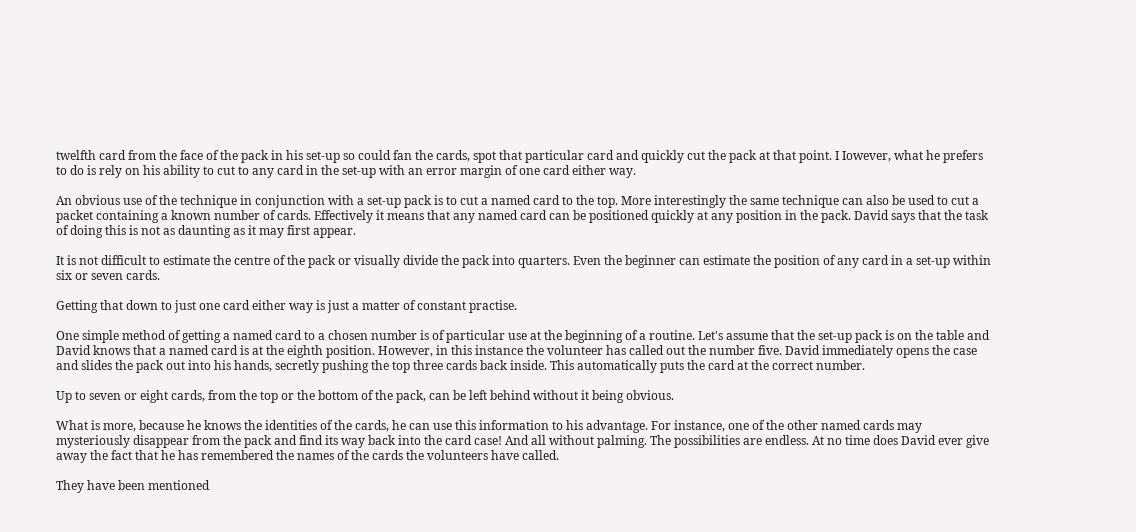twelfth card from the face of the pack in his set-up so could fan the cards, spot that particular card and quickly cut the pack at that point. I Iowever, what he prefers to do is rely on his ability to cut to any card in the set-up with an error margin of one card either way.

An obvious use of the technique in conjunction with a set-up pack is to cut a named card to the top. More interestingly the same technique can also be used to cut a packet containing a known number of cards. Effectively it means that any named card can be positioned quickly at any position in the pack. David says that the task of doing this is not as daunting as it may first appear.

It is not difficult to estimate the centre of the pack or visually divide the pack into quarters. Even the beginner can estimate the position of any card in a set-up within six or seven cards.

Getting that down to just one card either way is just a matter of constant practise.

One simple method of getting a named card to a chosen number is of particular use at the beginning of a routine. Let's assume that the set-up pack is on the table and David knows that a named card is at the eighth position. However, in this instance the volunteer has called out the number five. David immediately opens the case and slides the pack out into his hands, secretly pushing the top three cards back inside. This automatically puts the card at the correct number.

Up to seven or eight cards, from the top or the bottom of the pack, can be left behind without it being obvious.

What is more, because he knows the identities of the cards, he can use this information to his advantage. For instance, one of the other named cards may mysteriously disappear from the pack and find its way back into the card case! And all without palming. The possibilities are endless. At no time does David ever give away the fact that he has remembered the names of the cards the volunteers have called.

They have been mentioned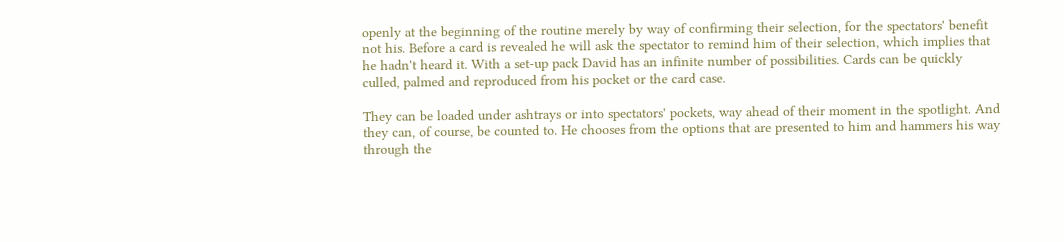openly at the beginning of the routine merely by way of confirming their selection, for the spectators' benefit not his. Before a card is revealed he will ask the spectator to remind him of their selection, which implies that he hadn't heard it. With a set-up pack David has an infinite number of possibilities. Cards can be quickly culled, palmed and reproduced from his pocket or the card case.

They can be loaded under ashtrays or into spectators' pockets, way ahead of their moment in the spotlight. And they can, of course, be counted to. He chooses from the options that are presented to him and hammers his way through the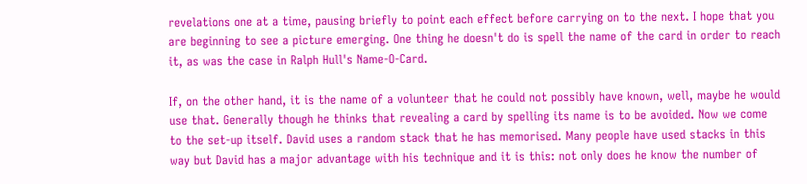revelations one at a time, pausing briefly to point each effect before carrying on to the next. I hope that you are beginning to see a picture emerging. One thing he doesn't do is spell the name of the card in order to reach it, as was the case in Ralph Hull's Name-O-Card.

If, on the other hand, it is the name of a volunteer that he could not possibly have known, well, maybe he would use that. Generally though he thinks that revealing a card by spelling its name is to be avoided. Now we come to the set-up itself. David uses a random stack that he has memorised. Many people have used stacks in this way but David has a major advantage with his technique and it is this: not only does he know the number of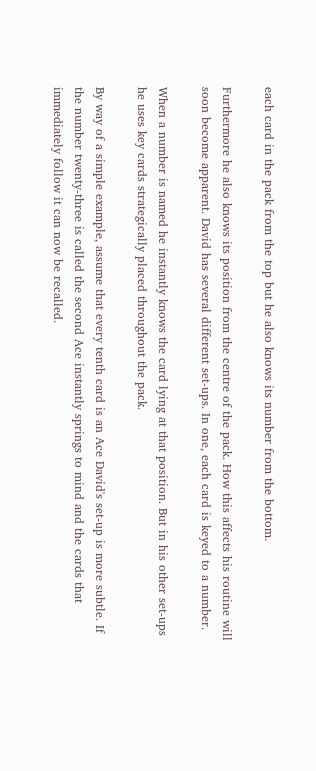each card in the pack from the top but he also knows its number from the bottom.

Furthermore he also knows its position from the centre of the pack. How this affects his routine will soon become apparent. David has several different set-ups. In one, each card is keyed to a number.

When a number is named he instantly knows the card lying at that position. But in his other set-ups he uses key cards strategically placed throughout the pack.

By way of a simple example, assume that every tenth card is an Ace David's set-up is more subtle. If the number twenty-three is called the second Ace instantly springs to mind and the cards that immediately follow it can now be recalled.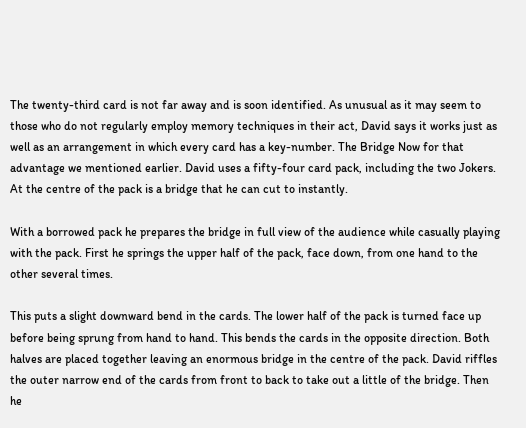The twenty-third card is not far away and is soon identified. As unusual as it may seem to those who do not regularly employ memory techniques in their act, David says it works just as well as an arrangement in which every card has a key-number. The Bridge Now for that advantage we mentioned earlier. David uses a fifty-four card pack, including the two Jokers. At the centre of the pack is a bridge that he can cut to instantly.

With a borrowed pack he prepares the bridge in full view of the audience while casually playing with the pack. First he springs the upper half of the pack, face down, from one hand to the other several times.

This puts a slight downward bend in the cards. The lower half of the pack is turned face up before being sprung from hand to hand. This bends the cards in the opposite direction. Both halves are placed together leaving an enormous bridge in the centre of the pack. David riffles the outer narrow end of the cards from front to back to take out a little of the bridge. Then he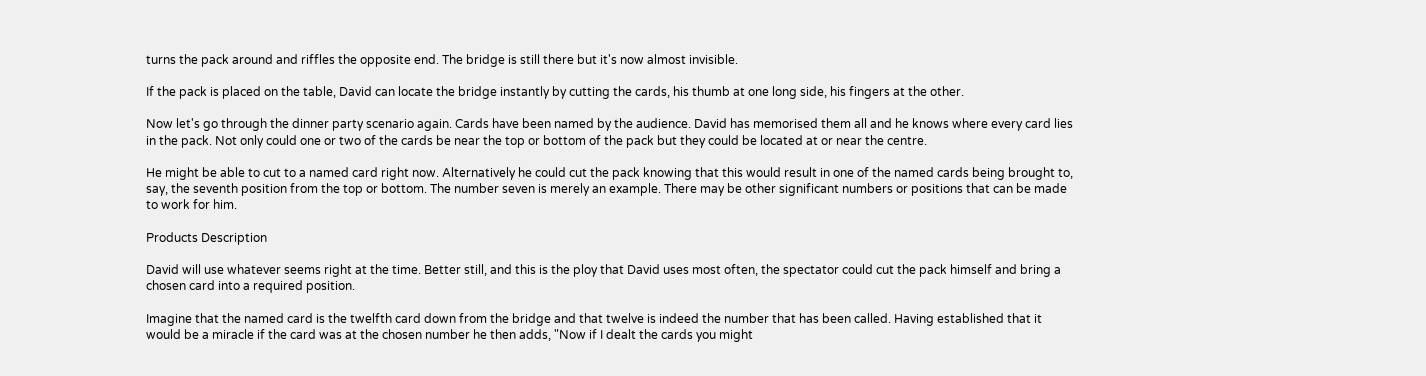turns the pack around and riffles the opposite end. The bridge is still there but it's now almost invisible.

If the pack is placed on the table, David can locate the bridge instantly by cutting the cards, his thumb at one long side, his fingers at the other.

Now let's go through the dinner party scenario again. Cards have been named by the audience. David has memorised them all and he knows where every card lies in the pack. Not only could one or two of the cards be near the top or bottom of the pack but they could be located at or near the centre.

He might be able to cut to a named card right now. Alternatively he could cut the pack knowing that this would result in one of the named cards being brought to, say, the seventh position from the top or bottom. The number seven is merely an example. There may be other significant numbers or positions that can be made to work for him.

Products Description

David will use whatever seems right at the time. Better still, and this is the ploy that David uses most often, the spectator could cut the pack himself and bring a chosen card into a required position.

Imagine that the named card is the twelfth card down from the bridge and that twelve is indeed the number that has been called. Having established that it would be a miracle if the card was at the chosen number he then adds, "Now if I dealt the cards you might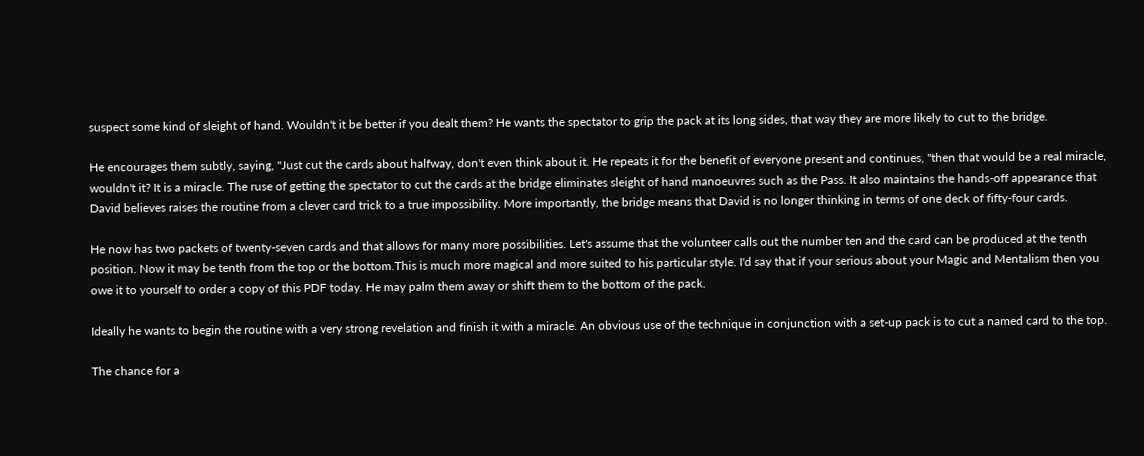suspect some kind of sleight of hand. Wouldn't it be better if you dealt them? He wants the spectator to grip the pack at its long sides, that way they are more likely to cut to the bridge.

He encourages them subtly, saying, "Just cut the cards about halfway, don't even think about it. He repeats it for the benefit of everyone present and continues, "then that would be a real miracle, wouldn't it? It is a miracle. The ruse of getting the spectator to cut the cards at the bridge eliminates sleight of hand manoeuvres such as the Pass. It also maintains the hands-off appearance that David believes raises the routine from a clever card trick to a true impossibility. More importantly, the bridge means that David is no longer thinking in terms of one deck of fifty-four cards.

He now has two packets of twenty-seven cards and that allows for many more possibilities. Let's assume that the volunteer calls out the number ten and the card can be produced at the tenth position. Now it may be tenth from the top or the bottom.This is much more magical and more suited to his particular style. I'd say that if your serious about your Magic and Mentalism then you owe it to yourself to order a copy of this PDF today. He may palm them away or shift them to the bottom of the pack.

Ideally he wants to begin the routine with a very strong revelation and finish it with a miracle. An obvious use of the technique in conjunction with a set-up pack is to cut a named card to the top.

The chance for a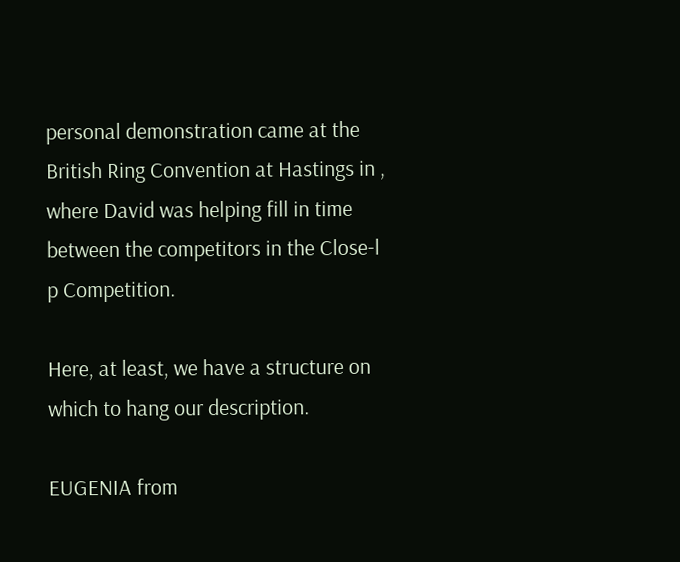personal demonstration came at the British Ring Convention at Hastings in , where David was helping fill in time between the competitors in the Close-l p Competition.

Here, at least, we have a structure on which to hang our description.

EUGENIA from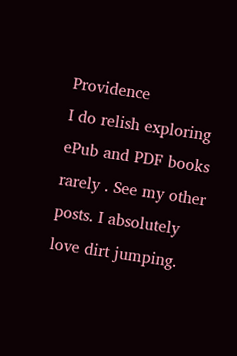Providence
I do relish exploring ePub and PDF books rarely . See my other posts. I absolutely love dirt jumping.